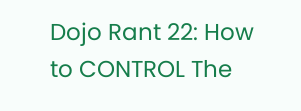Dojo Rant 22: How to CONTROL The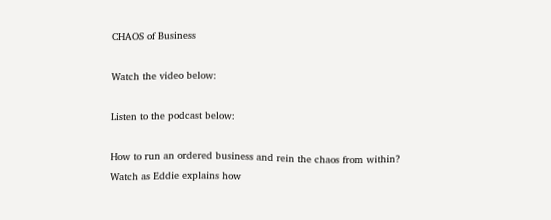CHAOS of Business

Watch the video below:

Listen to the podcast below:

How to run an ordered business and rein the chaos from within? Watch as Eddie explains how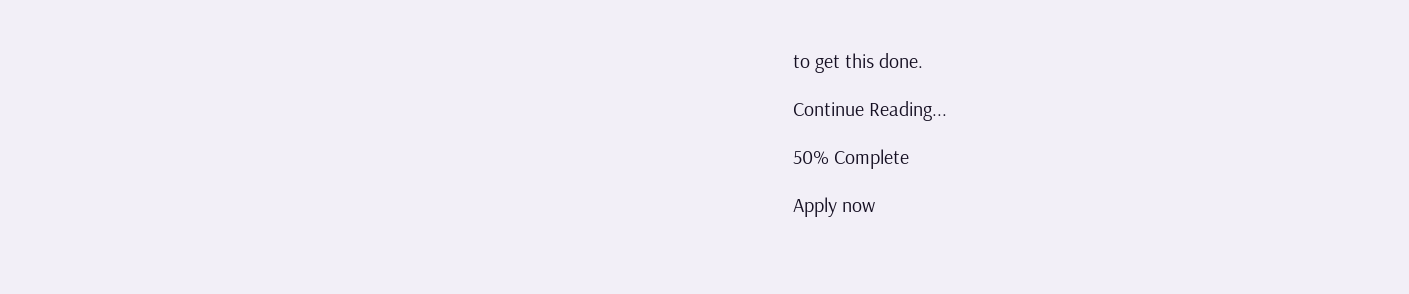to get this done.

Continue Reading...

50% Complete

Apply now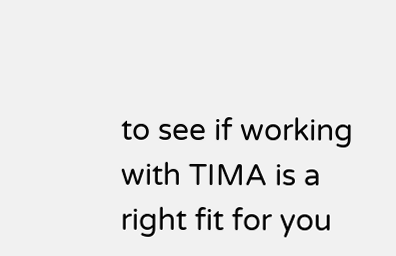to see if working with TIMA is a right fit for you